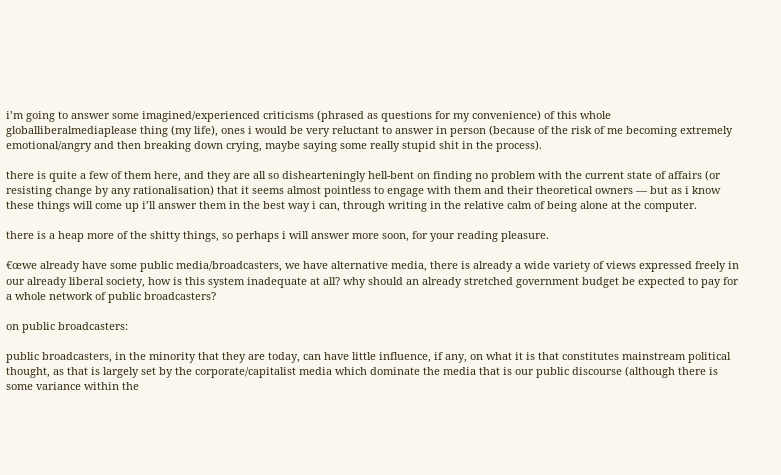i’m going to answer some imagined/experienced criticisms (phrased as questions for my convenience) of this whole globalliberalmediaplease thing (my life), ones i would be very reluctant to answer in person (because of the risk of me becoming extremely emotional/angry and then breaking down crying, maybe saying some really stupid shit in the process).

there is quite a few of them here, and they are all so dishearteningly hell-bent on finding no problem with the current state of affairs (or resisting change by any rationalisation) that it seems almost pointless to engage with them and their theoretical owners — but as i know these things will come up i’ll answer them in the best way i can, through writing in the relative calm of being alone at the computer.

there is a heap more of the shitty things, so perhaps i will answer more soon, for your reading pleasure.

€œwe already have some public media/broadcasters, we have alternative media, there is already a wide variety of views expressed freely in our already liberal society, how is this system inadequate at all? why should an already stretched government budget be expected to pay for a whole network of public broadcasters?

on public broadcasters:

public broadcasters, in the minority that they are today, can have little influence, if any, on what it is that constitutes mainstream political thought, as that is largely set by the corporate/capitalist media which dominate the media that is our public discourse (although there is some variance within the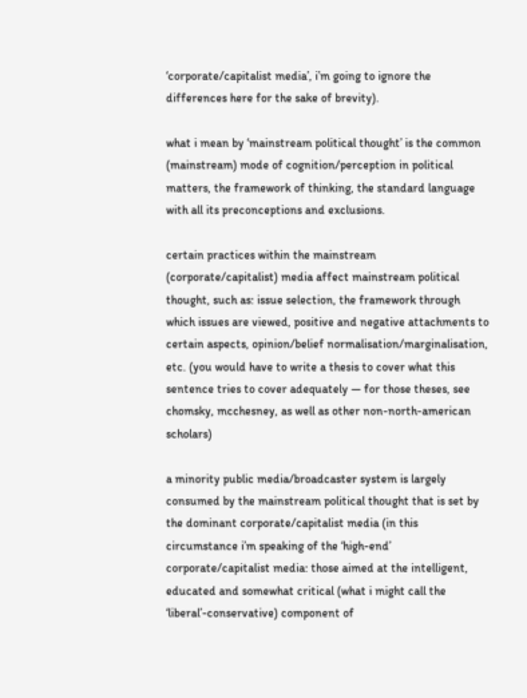‘corporate/capitalist media’, i’m going to ignore the differences here for the sake of brevity).

what i mean by ‘mainstream political thought’ is the common (mainstream) mode of cognition/perception in political matters, the framework of thinking, the standard language with all its preconceptions and exclusions.

certain practices within the mainstream (corporate/capitalist) media affect mainstream political thought, such as: issue selection, the framework through which issues are viewed, positive and negative attachments to certain aspects, opinion/belief normalisation/marginalisation, etc. (you would have to write a thesis to cover what this sentence tries to cover adequately — for those theses, see chomsky, mcchesney, as well as other non-north-american scholars)

a minority public media/broadcaster system is largely consumed by the mainstream political thought that is set by the dominant corporate/capitalist media (in this circumstance i’m speaking of the ‘high-end’ corporate/capitalist media: those aimed at the intelligent, educated and somewhat critical (what i might call the ‘liberal’-conservative) component of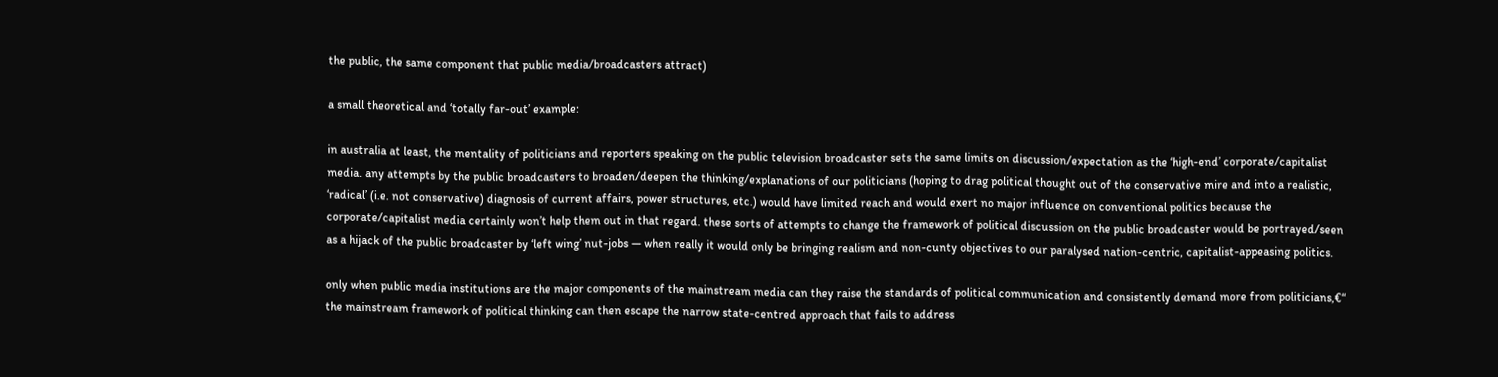the public, the same component that public media/broadcasters attract)

a small theoretical and ‘totally far-out’ example:

in australia at least, the mentality of politicians and reporters speaking on the public television broadcaster sets the same limits on discussion/expectation as the ‘high-end’ corporate/capitalist media. any attempts by the public broadcasters to broaden/deepen the thinking/explanations of our politicians (hoping to drag political thought out of the conservative mire and into a realistic, ‘radical’ (i.e. not conservative) diagnosis of current affairs, power structures, etc.) would have limited reach and would exert no major influence on conventional politics because the corporate/capitalist media certainly won’t help them out in that regard. these sorts of attempts to change the framework of political discussion on the public broadcaster would be portrayed/seen as a hijack of the public broadcaster by ‘left wing’ nut-jobs — when really it would only be bringing realism and non-cunty objectives to our paralysed nation-centric, capitalist-appeasing politics.

only when public media institutions are the major components of the mainstream media can they raise the standards of political communication and consistently demand more from politicians,€“ the mainstream framework of political thinking can then escape the narrow state-centred approach that fails to address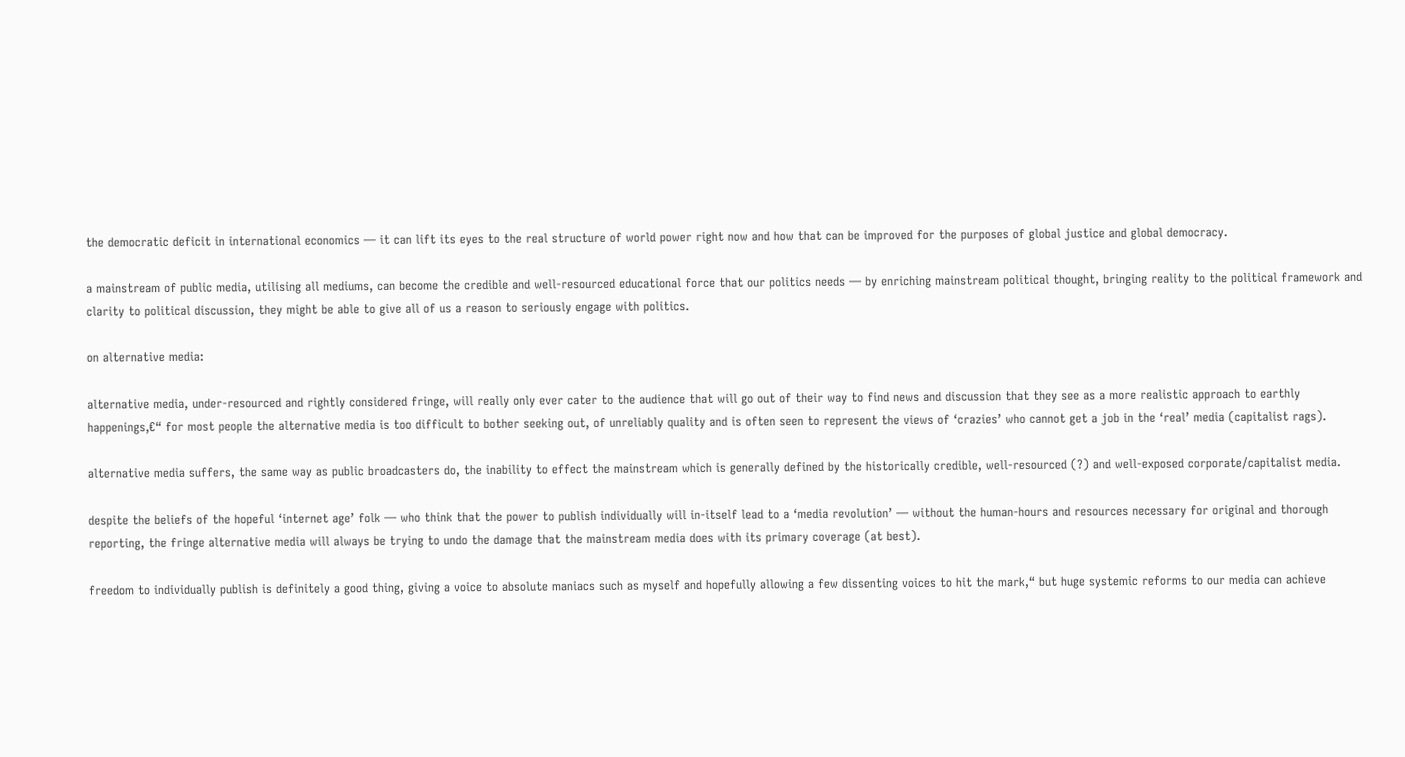the democratic deficit in international economics — it can lift its eyes to the real structure of world power right now and how that can be improved for the purposes of global justice and global democracy.

a mainstream of public media, utilising all mediums, can become the credible and well-resourced educational force that our politics needs — by enriching mainstream political thought, bringing reality to the political framework and clarity to political discussion, they might be able to give all of us a reason to seriously engage with politics.

on alternative media:

alternative media, under-resourced and rightly considered fringe, will really only ever cater to the audience that will go out of their way to find news and discussion that they see as a more realistic approach to earthly happenings,€“ for most people the alternative media is too difficult to bother seeking out, of unreliably quality and is often seen to represent the views of ‘crazies’ who cannot get a job in the ‘real’ media (capitalist rags).

alternative media suffers, the same way as public broadcasters do, the inability to effect the mainstream which is generally defined by the historically credible, well-resourced (?) and well-exposed corporate/capitalist media.

despite the beliefs of the hopeful ‘internet age’ folk — who think that the power to publish individually will in-itself lead to a ‘media revolution’ — without the human-hours and resources necessary for original and thorough reporting, the fringe alternative media will always be trying to undo the damage that the mainstream media does with its primary coverage (at best).

freedom to individually publish is definitely a good thing, giving a voice to absolute maniacs such as myself and hopefully allowing a few dissenting voices to hit the mark,“ but huge systemic reforms to our media can achieve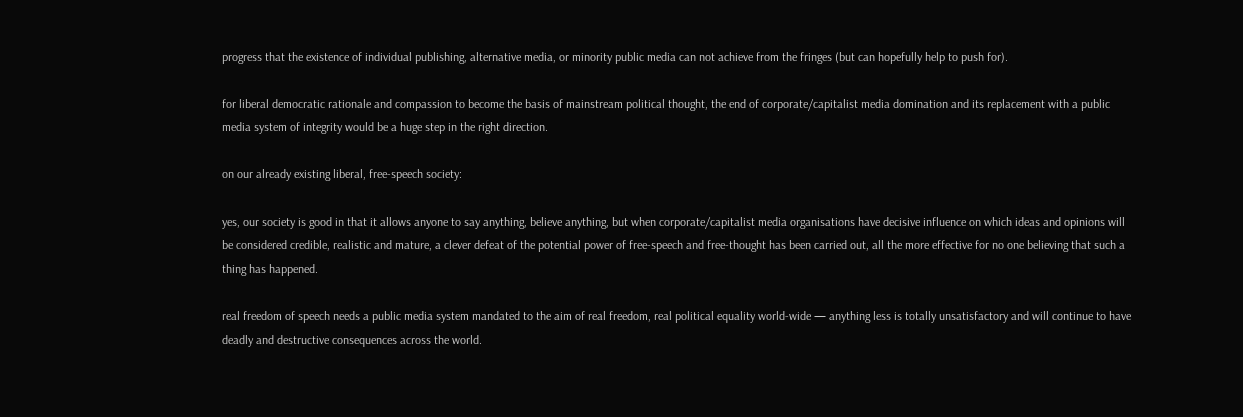progress that the existence of individual publishing, alternative media, or minority public media can not achieve from the fringes (but can hopefully help to push for).

for liberal democratic rationale and compassion to become the basis of mainstream political thought, the end of corporate/capitalist media domination and its replacement with a public media system of integrity would be a huge step in the right direction.

on our already existing liberal, free-speech society:

yes, our society is good in that it allows anyone to say anything, believe anything, but when corporate/capitalist media organisations have decisive influence on which ideas and opinions will be considered credible, realistic and mature, a clever defeat of the potential power of free-speech and free-thought has been carried out, all the more effective for no one believing that such a thing has happened.

real freedom of speech needs a public media system mandated to the aim of real freedom, real political equality world-wide — anything less is totally unsatisfactory and will continue to have deadly and destructive consequences across the world.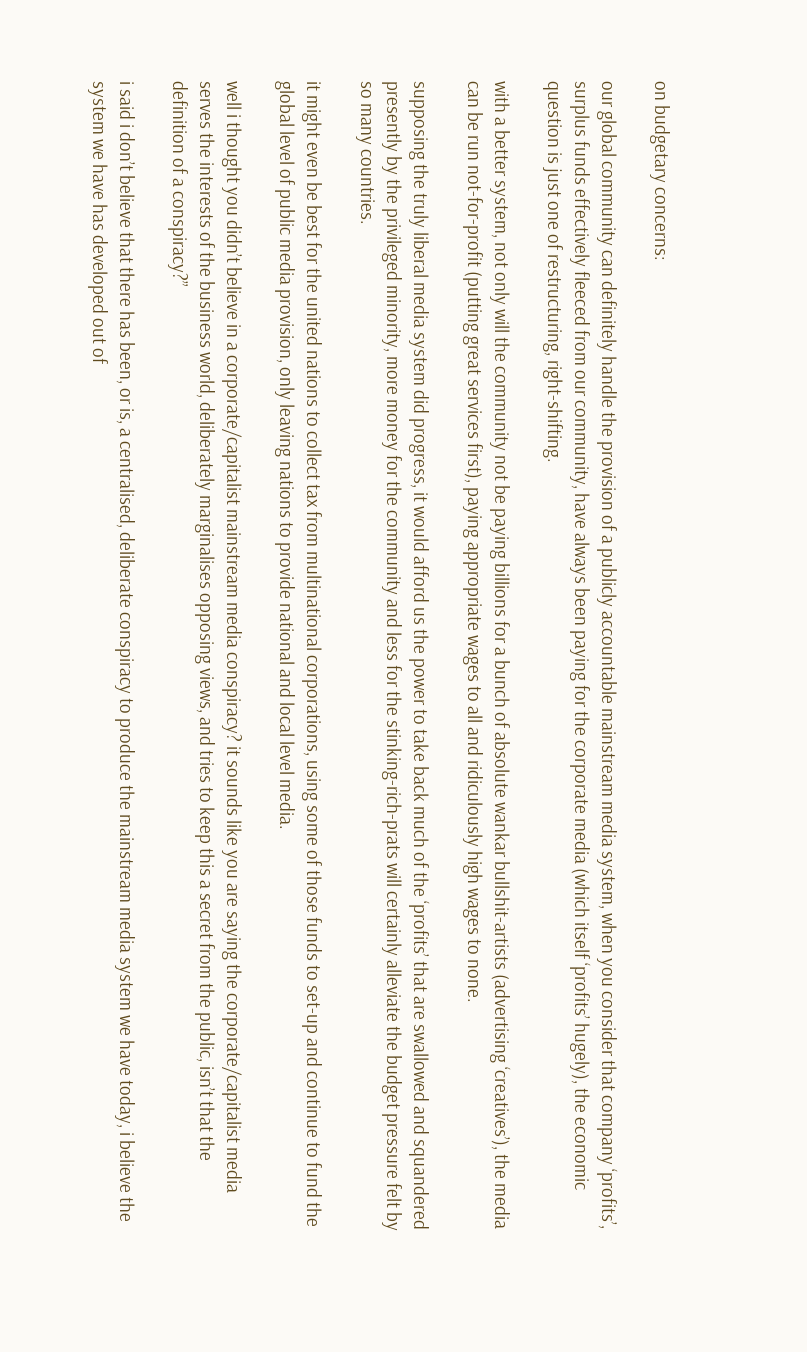on budgetary concerns:

our global community can definitely handle the provision of a publicly accountable mainstream media system, when you consider that company ‘profits’, surplus funds effectively fleeced from our community, have always been paying for the corporate media (which itself ‘profits’ hugely), the economic question is just one of restructuring, right-shifting.

with a better system, not only will the community not be paying billions for a bunch of absolute wankar bullshit-artists (advertising ‘creatives’), the media can be run not-for-profit (putting great services first), paying appropriate wages to all and ridiculously high wages to none.

supposing the truly liberal media system did progress, it would afford us the power to take back much of the ‘profits’ that are swallowed and squandered presently by the privileged minority, more money for the community and less for the stinking-rich-prats will certainly alleviate the budget pressure felt by so many countries.

it might even be best for the united nations to collect tax from multinational corporations, using some of those funds to set-up and continue to fund the global level of public media provision, only leaving nations to provide national and local level media.

well i thought you didn’t believe in a corporate/capitalist mainstream media conspiracy? it sounds like you are saying the corporate/capitalist media serves the interests of the business world, deliberately marginalises opposing views, and tries to keep this a secret from the public, isn’t that the definition of a conspiracy?”

i said i don’t believe that there has been, or is, a centralised, deliberate conspiracy to produce the mainstream media system we have today, i believe the system we have has developed out of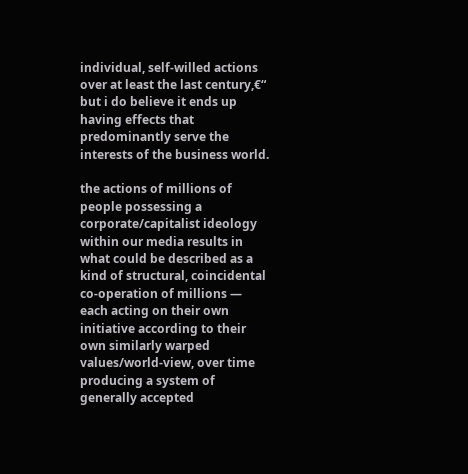individual, self-willed actions over at least the last century,€“ but i do believe it ends up having effects that predominantly serve the interests of the business world.

the actions of millions of people possessing a corporate/capitalist ideology within our media results in what could be described as a kind of structural, coincidental co-operation of millions — each acting on their own initiative according to their own similarly warped values/world-view, over time producing a system of generally accepted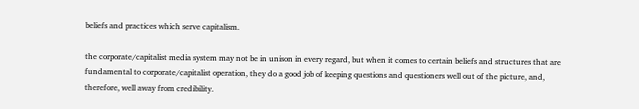beliefs and practices which serve capitalism.

the corporate/capitalist media system may not be in unison in every regard, but when it comes to certain beliefs and structures that are fundamental to corporate/capitalist operation, they do a good job of keeping questions and questioners well out of the picture, and, therefore, well away from credibility.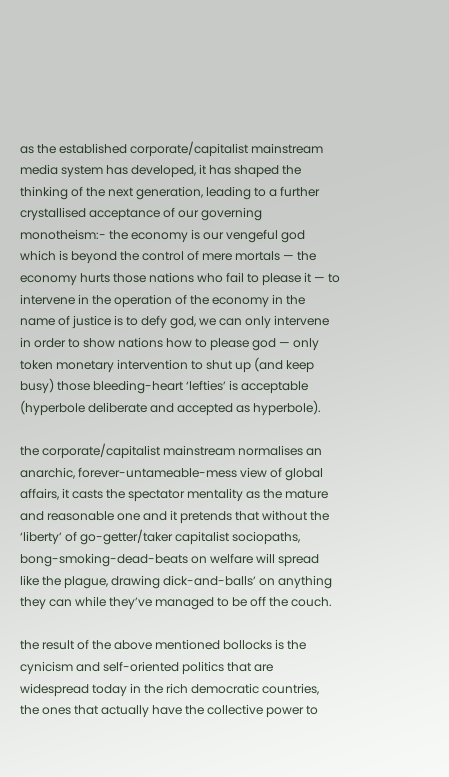as the established corporate/capitalist mainstream media system has developed, it has shaped the thinking of the next generation, leading to a further crystallised acceptance of our governing monotheism:- the economy is our vengeful god which is beyond the control of mere mortals — the economy hurts those nations who fail to please it — to intervene in the operation of the economy in the name of justice is to defy god, we can only intervene in order to show nations how to please god — only token monetary intervention to shut up (and keep busy) those bleeding-heart ‘lefties’ is acceptable (hyperbole deliberate and accepted as hyperbole).

the corporate/capitalist mainstream normalises an anarchic, forever-untameable-mess view of global affairs, it casts the spectator mentality as the mature and reasonable one and it pretends that without the ‘liberty’ of go-getter/taker capitalist sociopaths, bong-smoking-dead-beats on welfare will spread like the plague, drawing dick-and-balls’ on anything they can while they’ve managed to be off the couch.

the result of the above mentioned bollocks is the cynicism and self-oriented politics that are widespread today in the rich democratic countries, the ones that actually have the collective power to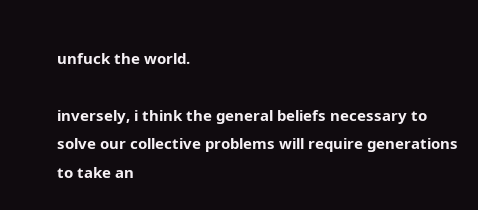unfuck the world.

inversely, i think the general beliefs necessary to solve our collective problems will require generations to take an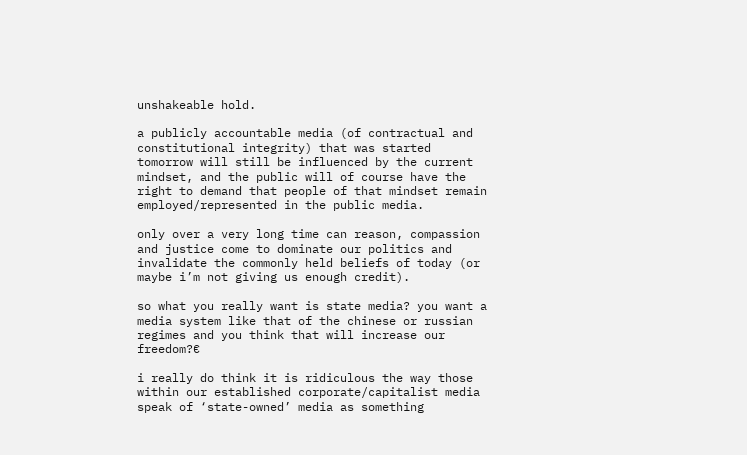unshakeable hold.

a publicly accountable media (of contractual and constitutional integrity) that was started tomorrow will still be influenced by the current mindset, and the public will of course have the right to demand that people of that mindset remain employed/represented in the public media.

only over a very long time can reason, compassion and justice come to dominate our politics and invalidate the commonly held beliefs of today (or maybe i’m not giving us enough credit).

so what you really want is state media? you want a media system like that of the chinese or russian regimes and you think that will increase our freedom?€

i really do think it is ridiculous the way those within our established corporate/capitalist media speak of ‘state-owned’ media as something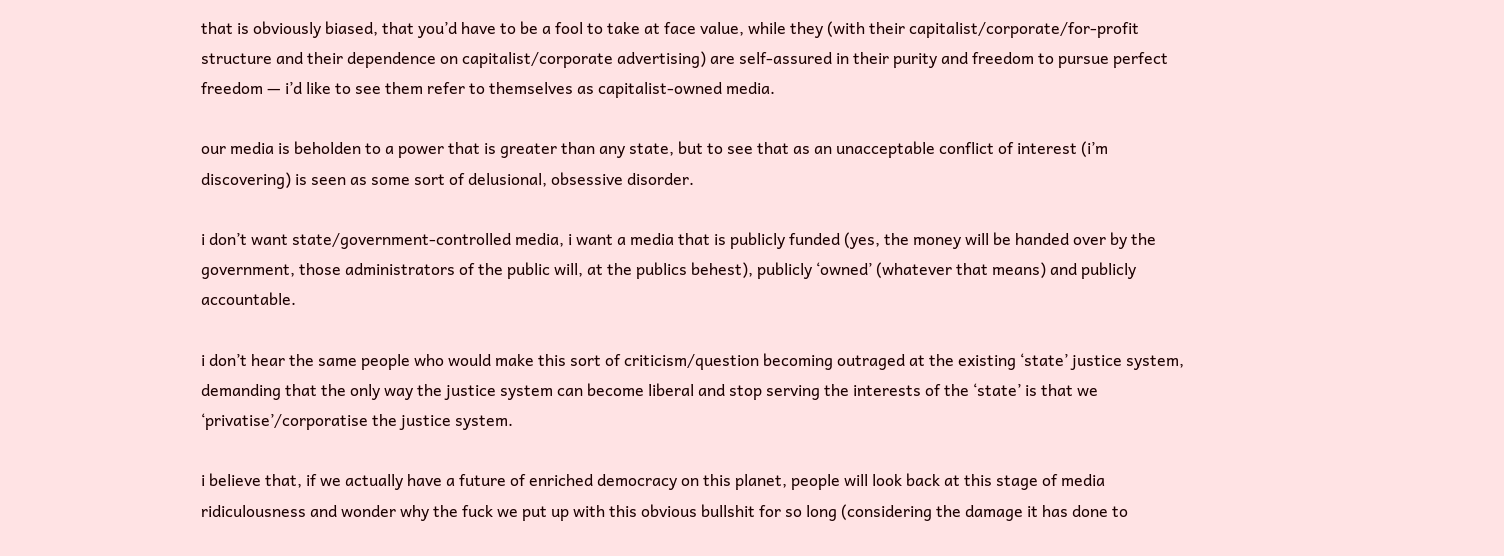that is obviously biased, that you’d have to be a fool to take at face value, while they (with their capitalist/corporate/for-profit structure and their dependence on capitalist/corporate advertising) are self-assured in their purity and freedom to pursue perfect freedom — i’d like to see them refer to themselves as capitalist-owned media.

our media is beholden to a power that is greater than any state, but to see that as an unacceptable conflict of interest (i’m discovering) is seen as some sort of delusional, obsessive disorder.

i don’t want state/government-controlled media, i want a media that is publicly funded (yes, the money will be handed over by the government, those administrators of the public will, at the publics behest), publicly ‘owned’ (whatever that means) and publicly accountable.

i don’t hear the same people who would make this sort of criticism/question becoming outraged at the existing ‘state’ justice system, demanding that the only way the justice system can become liberal and stop serving the interests of the ‘state’ is that we ‘privatise’/corporatise the justice system.

i believe that, if we actually have a future of enriched democracy on this planet, people will look back at this stage of media ridiculousness and wonder why the fuck we put up with this obvious bullshit for so long (considering the damage it has done to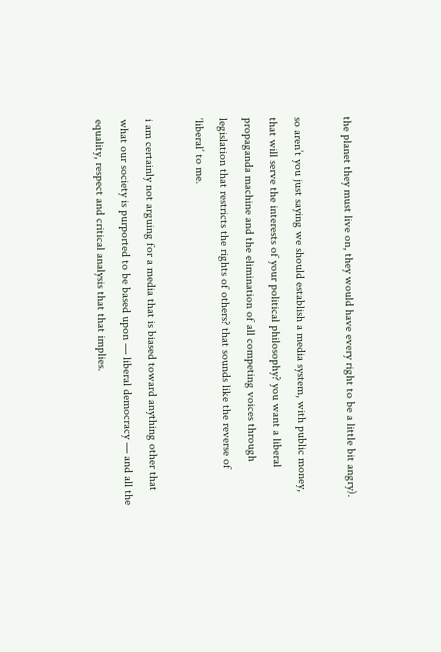the planet they must live on, they would have every right to be a little bit angry).

so aren’t you just saying we should establish a media system, with public money, that will serve the interests of your political philosophy? you want a liberal propaganda machine and the elimination of all competing voices through legislation that restricts the rights of others? that sounds like the reverse of ‘liberal’ to me.

i am certainly not arguing for a media that is biased toward anything other that what our society is purported to be based upon — liberal democracy — and all the equality, respect and critical analysis that that implies.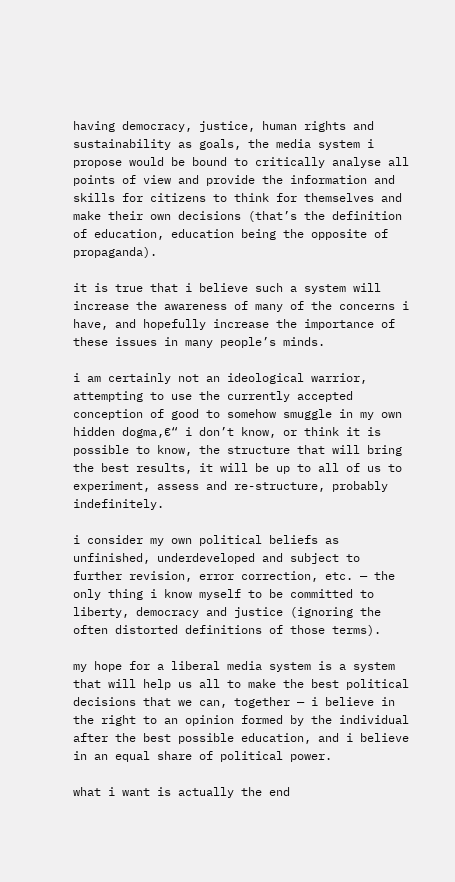having democracy, justice, human rights and sustainability as goals, the media system i propose would be bound to critically analyse all points of view and provide the information and skills for citizens to think for themselves and make their own decisions (that’s the definition of education, education being the opposite of propaganda).

it is true that i believe such a system will increase the awareness of many of the concerns i have, and hopefully increase the importance of these issues in many people’s minds.

i am certainly not an ideological warrior, attempting to use the currently accepted conception of good to somehow smuggle in my own hidden dogma,€“ i don’t know, or think it is possible to know, the structure that will bring the best results, it will be up to all of us to experiment, assess and re-structure, probably indefinitely.

i consider my own political beliefs as unfinished, underdeveloped and subject to further revision, error correction, etc. — the only thing i know myself to be committed to liberty, democracy and justice (ignoring the often distorted definitions of those terms).

my hope for a liberal media system is a system that will help us all to make the best political decisions that we can, together — i believe in the right to an opinion formed by the individual after the best possible education, and i believe in an equal share of political power.

what i want is actually the end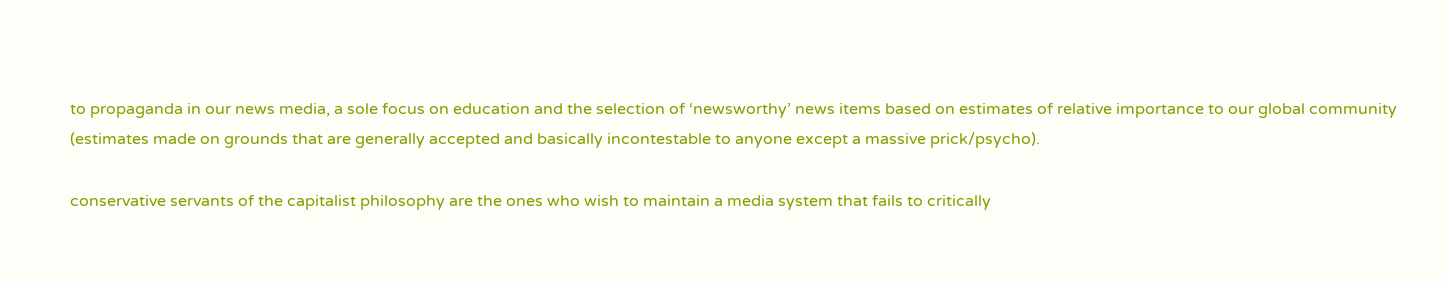to propaganda in our news media, a sole focus on education and the selection of ‘newsworthy’ news items based on estimates of relative importance to our global community (estimates made on grounds that are generally accepted and basically incontestable to anyone except a massive prick/psycho).

conservative servants of the capitalist philosophy are the ones who wish to maintain a media system that fails to critically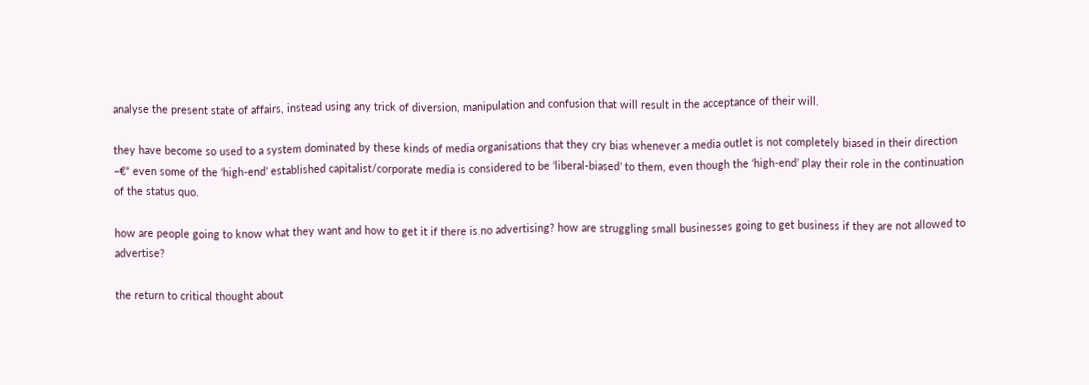analyse the present state of affairs, instead using any trick of diversion, manipulation and confusion that will result in the acceptance of their will.

they have become so used to a system dominated by these kinds of media organisations that they cry bias whenever a media outlet is not completely biased in their direction –€“ even some of the ‘high-end’ established capitalist/corporate media is considered to be ‘liberal-biased’ to them, even though the ‘high-end’ play their role in the continuation of the status quo.

how are people going to know what they want and how to get it if there is no advertising? how are struggling small businesses going to get business if they are not allowed to advertise?

the return to critical thought about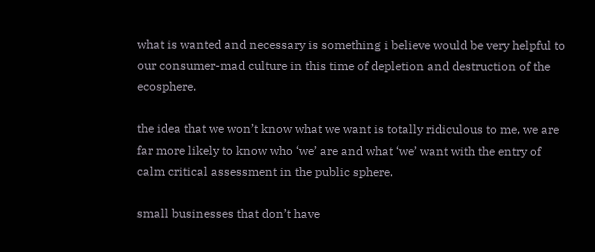what is wanted and necessary is something i believe would be very helpful to our consumer-mad culture in this time of depletion and destruction of the ecosphere.

the idea that we won’t know what we want is totally ridiculous to me, we are far more likely to know who ‘we’ are and what ‘we’ want with the entry of calm critical assessment in the public sphere.

small businesses that don’t have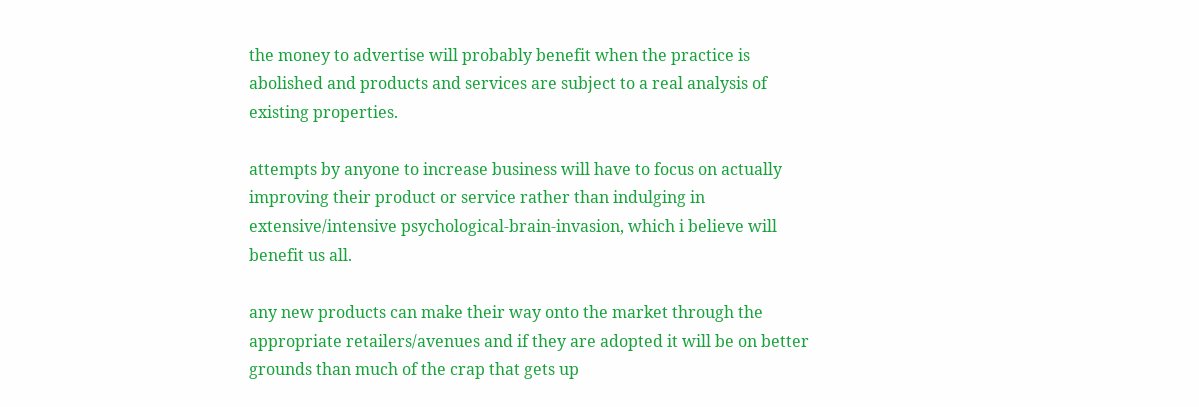the money to advertise will probably benefit when the practice is abolished and products and services are subject to a real analysis of existing properties.

attempts by anyone to increase business will have to focus on actually improving their product or service rather than indulging in extensive/intensive psychological-brain-invasion, which i believe will benefit us all.

any new products can make their way onto the market through the appropriate retailers/avenues and if they are adopted it will be on better grounds than much of the crap that gets up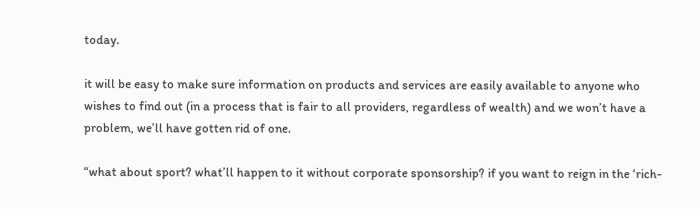today.

it will be easy to make sure information on products and services are easily available to anyone who wishes to find out (in a process that is fair to all providers, regardless of wealth) and we won’t have a problem, we’ll have gotten rid of one.

“what about sport? what’ll happen to it without corporate sponsorship? if you want to reign in the ‘rich-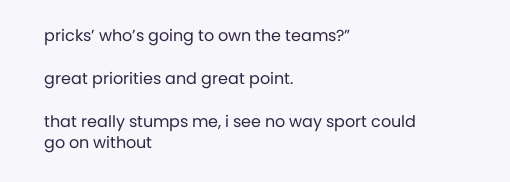pricks’ who’s going to own the teams?”

great priorities and great point.

that really stumps me, i see no way sport could go on without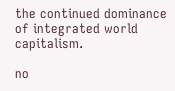the continued dominance of integrated world capitalism.

no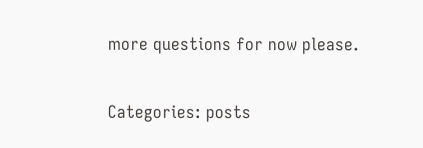more questions for now please.

Categories: posts